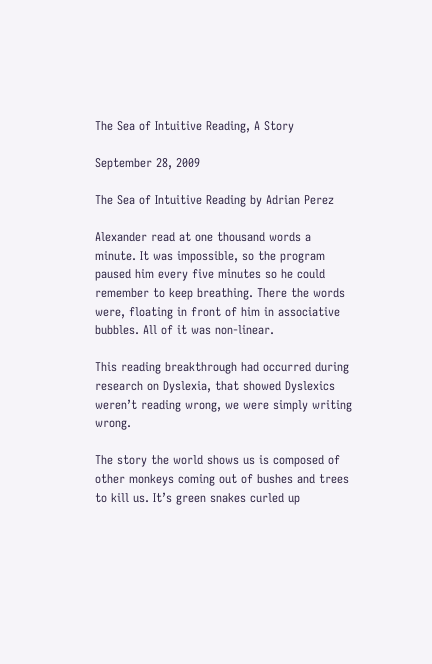The Sea of Intuitive Reading, A Story

September 28, 2009

The Sea of Intuitive Reading by Adrian Perez

Alexander read at one thousand words a minute. It was impossible, so the program paused him every five minutes so he could remember to keep breathing. There the words were, floating in front of him in associative bubbles. All of it was non-linear.

This reading breakthrough had occurred during research on Dyslexia, that showed Dyslexics weren’t reading wrong, we were simply writing wrong.

The story the world shows us is composed of other monkeys coming out of bushes and trees to kill us. It’s green snakes curled up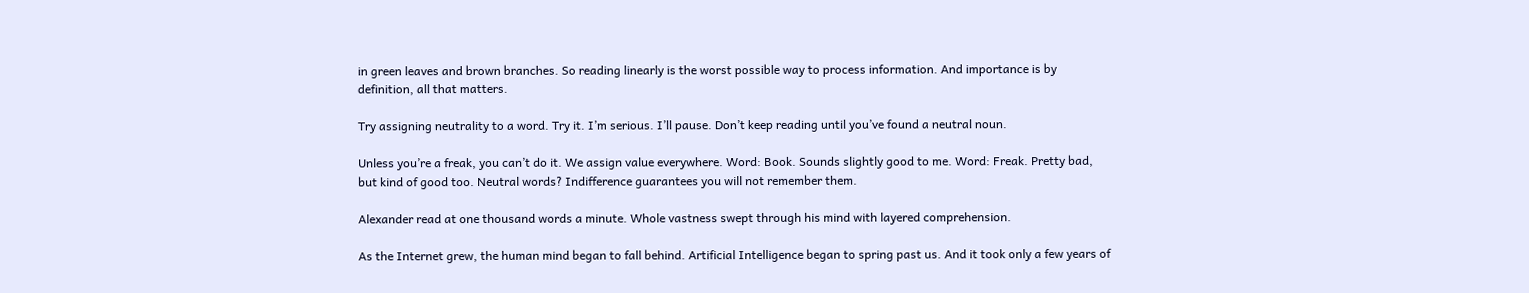in green leaves and brown branches. So reading linearly is the worst possible way to process information. And importance is by definition, all that matters.

Try assigning neutrality to a word. Try it. I’m serious. I’ll pause. Don’t keep reading until you’ve found a neutral noun.

Unless you’re a freak, you can’t do it. We assign value everywhere. Word: Book. Sounds slightly good to me. Word: Freak. Pretty bad, but kind of good too. Neutral words? Indifference guarantees you will not remember them.

Alexander read at one thousand words a minute. Whole vastness swept through his mind with layered comprehension.

As the Internet grew, the human mind began to fall behind. Artificial Intelligence began to spring past us. And it took only a few years of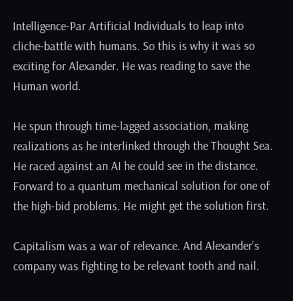Intelligence-Par Artificial Individuals to leap into cliche-battle with humans. So this is why it was so exciting for Alexander. He was reading to save the Human world.

He spun through time-lagged association, making realizations as he interlinked through the Thought Sea. He raced against an AI he could see in the distance. Forward to a quantum mechanical solution for one of the high-bid problems. He might get the solution first.

Capitalism was a war of relevance. And Alexander’s company was fighting to be relevant tooth and nail.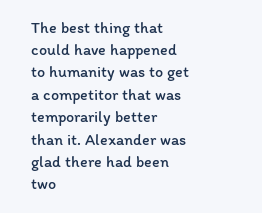The best thing that could have happened to humanity was to get a competitor that was temporarily better than it. Alexander was glad there had been two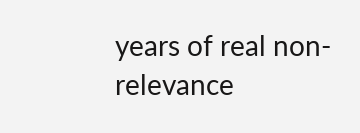years of real non-relevance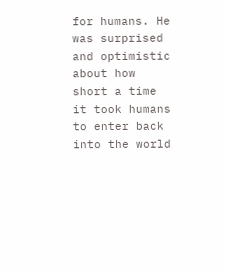for humans. He was surprised and optimistic about how short a time it took humans to enter back into the world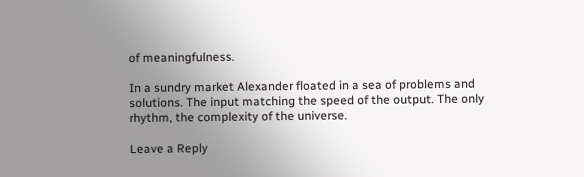of meaningfulness.

In a sundry market Alexander floated in a sea of problems and solutions. The input matching the speed of the output. The only rhythm, the complexity of the universe.

Leave a Reply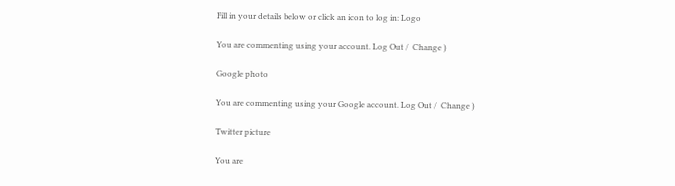Fill in your details below or click an icon to log in: Logo

You are commenting using your account. Log Out /  Change )

Google photo

You are commenting using your Google account. Log Out /  Change )

Twitter picture

You are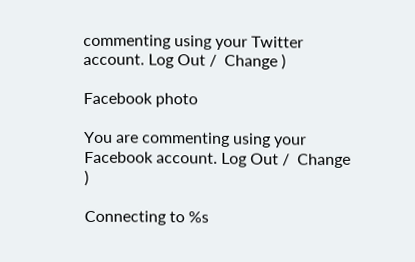commenting using your Twitter account. Log Out /  Change )

Facebook photo

You are commenting using your Facebook account. Log Out /  Change )

Connecting to %s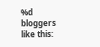%d bloggers like this: